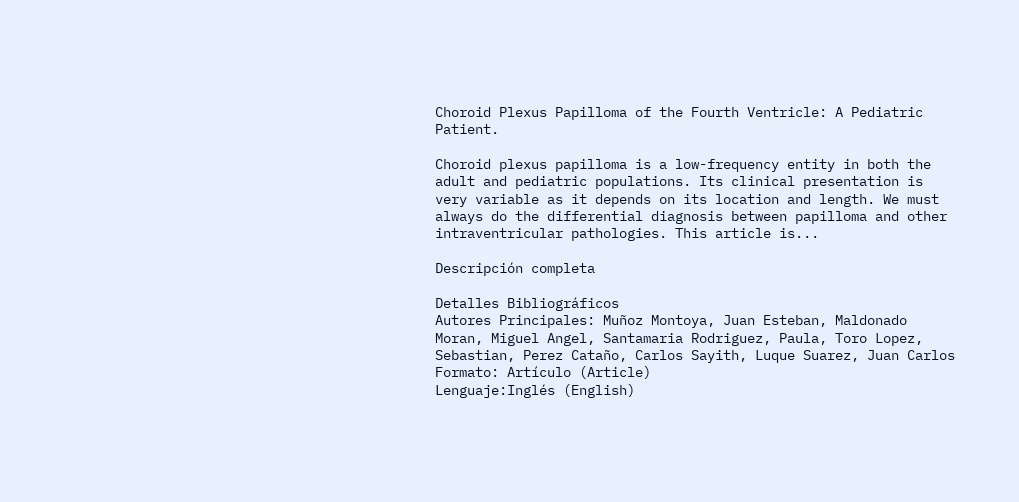Choroid Plexus Papilloma of the Fourth Ventricle: A Pediatric Patient.

Choroid plexus papilloma is a low-frequency entity in both the adult and pediatric populations. Its clinical presentation is very variable as it depends on its location and length. We must always do the differential diagnosis between papilloma and other intraventricular pathologies. This article is...

Descripción completa

Detalles Bibliográficos
Autores Principales: Muñoz Montoya, Juan Esteban, Maldonado Moran, Miguel Angel, Santamaria Rodriguez, Paula, Toro Lopez, Sebastian, Perez Cataño, Carlos Sayith, Luque Suarez, Juan Carlos
Formato: Artículo (Article)
Lenguaje:Inglés (English)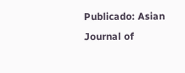Publicado: Asian Journal of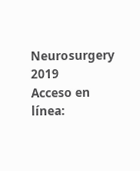Neurosurgery 2019
Acceso en línea: